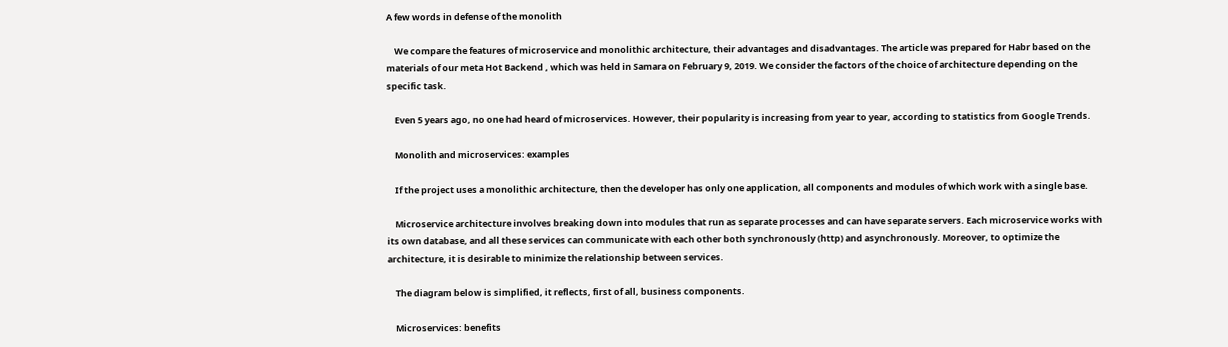A few words in defense of the monolith

    We compare the features of microservice and monolithic architecture, their advantages and disadvantages. The article was prepared for Habr based on the materials of our meta Hot Backend , which was held in Samara on February 9, 2019. We consider the factors of the choice of architecture depending on the specific task.

    Even 5 years ago, no one had heard of microservices. However, their popularity is increasing from year to year, according to statistics from Google Trends.

    Monolith and microservices: examples

    If the project uses a monolithic architecture, then the developer has only one application, all components and modules of which work with a single base.

    Microservice architecture involves breaking down into modules that run as separate processes and can have separate servers. Each microservice works with its own database, and all these services can communicate with each other both synchronously (http) and asynchronously. Moreover, to optimize the architecture, it is desirable to minimize the relationship between services.

    The diagram below is simplified, it reflects, first of all, business components.

    Microservices: benefits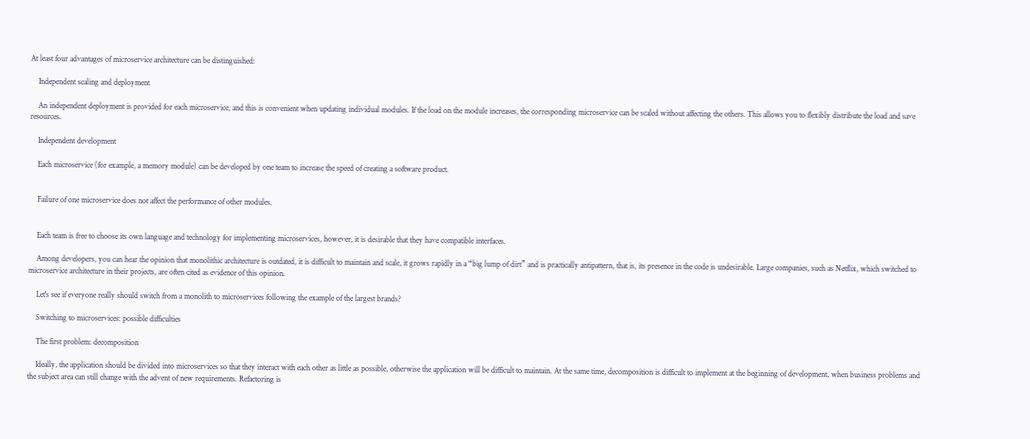At least four advantages of microservice architecture can be distinguished:

    Independent scaling and deployment

    An independent deployment is provided for each microservice, and this is convenient when updating individual modules. If the load on the module increases, the corresponding microservice can be scaled without affecting the others. This allows you to flexibly distribute the load and save resources.

    Independent development

    Each microservice (for example, a memory module) can be developed by one team to increase the speed of creating a software product.


    Failure of one microservice does not affect the performance of other modules.


    Each team is free to choose its own language and technology for implementing microservices, however, it is desirable that they have compatible interfaces.

    Among developers, you can hear the opinion that monolithic architecture is outdated, it is difficult to maintain and scale, it grows rapidly in a “big lump of dirt” and is practically antipattern, that is, its presence in the code is undesirable. Large companies, such as Netflix, which switched to microservice architecture in their projects, are often cited as evidence of this opinion.

    Let's see if everyone really should switch from a monolith to microservices following the example of the largest brands?

    Switching to microservices: possible difficulties

    The first problem: decomposition

    Ideally, the application should be divided into microservices so that they interact with each other as little as possible, otherwise the application will be difficult to maintain. At the same time, decomposition is difficult to implement at the beginning of development, when business problems and the subject area can still change with the advent of new requirements. Refactoring is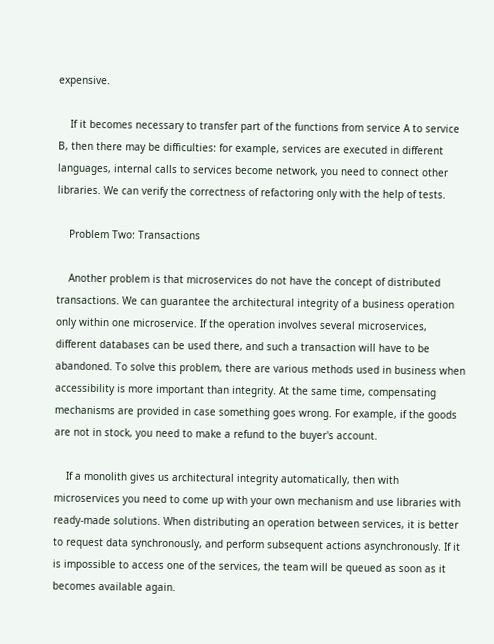expensive.

    If it becomes necessary to transfer part of the functions from service A to service B, then there may be difficulties: for example, services are executed in different languages, internal calls to services become network, you need to connect other libraries. We can verify the correctness of refactoring only with the help of tests.

    Problem Two: Transactions

    Another problem is that microservices do not have the concept of distributed transactions. We can guarantee the architectural integrity of a business operation only within one microservice. If the operation involves several microservices, different databases can be used there, and such a transaction will have to be abandoned. To solve this problem, there are various methods used in business when accessibility is more important than integrity. At the same time, compensating mechanisms are provided in case something goes wrong. For example, if the goods are not in stock, you need to make a refund to the buyer's account.

    If a monolith gives us architectural integrity automatically, then with microservices you need to come up with your own mechanism and use libraries with ready-made solutions. When distributing an operation between services, it is better to request data synchronously, and perform subsequent actions asynchronously. If it is impossible to access one of the services, the team will be queued as soon as it becomes available again.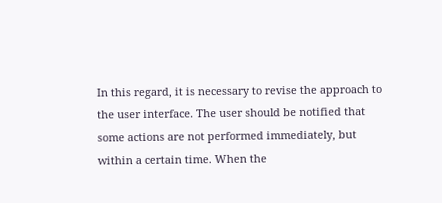In this regard, it is necessary to revise the approach to the user interface. The user should be notified that some actions are not performed immediately, but within a certain time. When the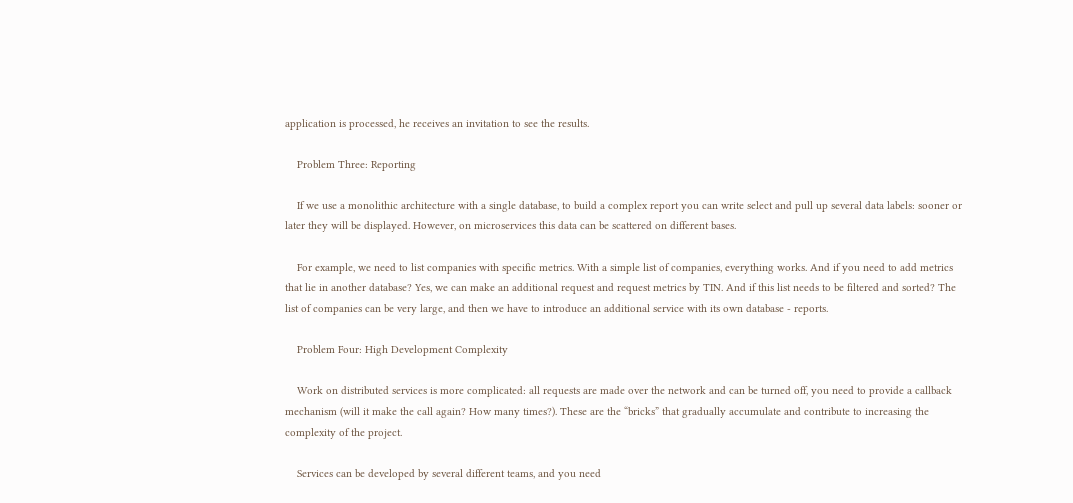application is processed, he receives an invitation to see the results.

    Problem Three: Reporting

    If we use a monolithic architecture with a single database, to build a complex report you can write select and pull up several data labels: sooner or later they will be displayed. However, on microservices this data can be scattered on different bases.

    For example, we need to list companies with specific metrics. With a simple list of companies, everything works. And if you need to add metrics that lie in another database? Yes, we can make an additional request and request metrics by TIN. And if this list needs to be filtered and sorted? The list of companies can be very large, and then we have to introduce an additional service with its own database - reports.

    Problem Four: High Development Complexity

    Work on distributed services is more complicated: all requests are made over the network and can be turned off, you need to provide a callback mechanism (will it make the call again? How many times?). These are the “bricks” that gradually accumulate and contribute to increasing the complexity of the project.

    Services can be developed by several different teams, and you need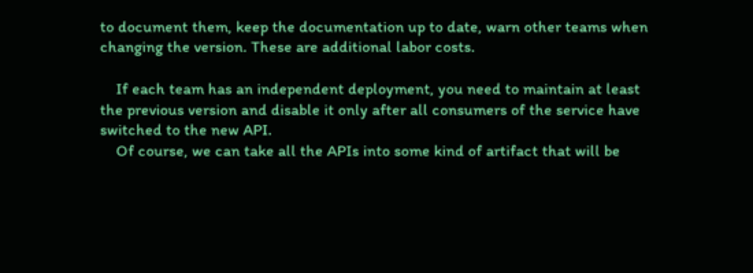to document them, keep the documentation up to date, warn other teams when changing the version. These are additional labor costs.

    If each team has an independent deployment, you need to maintain at least the previous version and disable it only after all consumers of the service have switched to the new API.
    Of course, we can take all the APIs into some kind of artifact that will be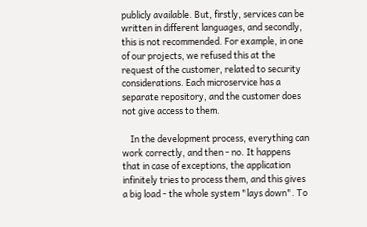publicly available. But, firstly, services can be written in different languages, and secondly, this is not recommended. For example, in one of our projects, we refused this at the request of the customer, related to security considerations. Each microservice has a separate repository, and the customer does not give access to them.

    In the development process, everything can work correctly, and then - no. It happens that in case of exceptions, the application infinitely tries to process them, and this gives a big load - the whole system "lays down". To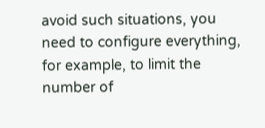avoid such situations, you need to configure everything, for example, to limit the number of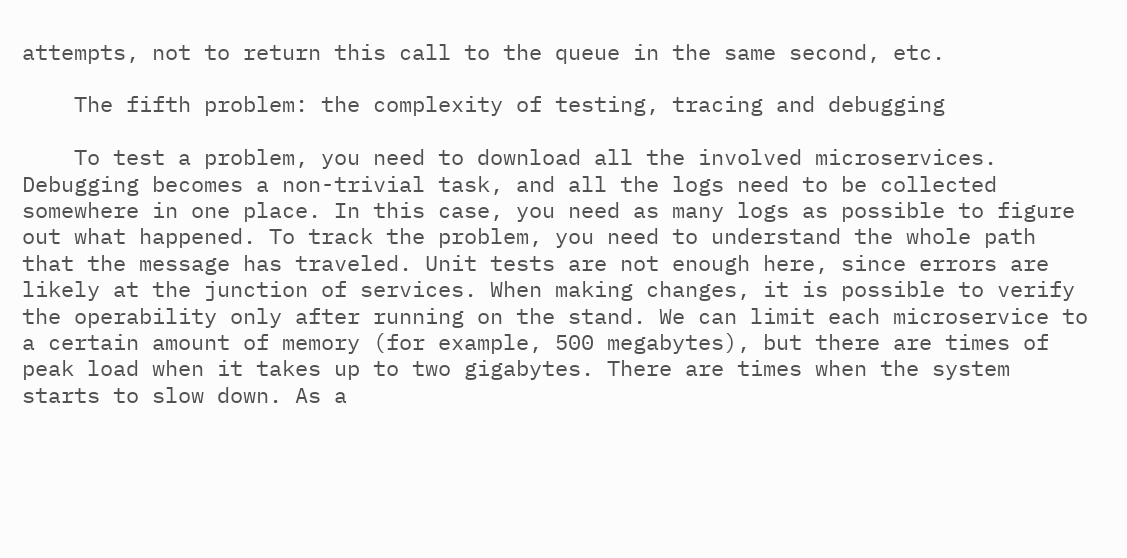attempts, not to return this call to the queue in the same second, etc.

    The fifth problem: the complexity of testing, tracing and debugging

    To test a problem, you need to download all the involved microservices. Debugging becomes a non-trivial task, and all the logs need to be collected somewhere in one place. In this case, you need as many logs as possible to figure out what happened. To track the problem, you need to understand the whole path that the message has traveled. Unit tests are not enough here, since errors are likely at the junction of services. When making changes, it is possible to verify the operability only after running on the stand. We can limit each microservice to a certain amount of memory (for example, 500 megabytes), but there are times of peak load when it takes up to two gigabytes. There are times when the system starts to slow down. As a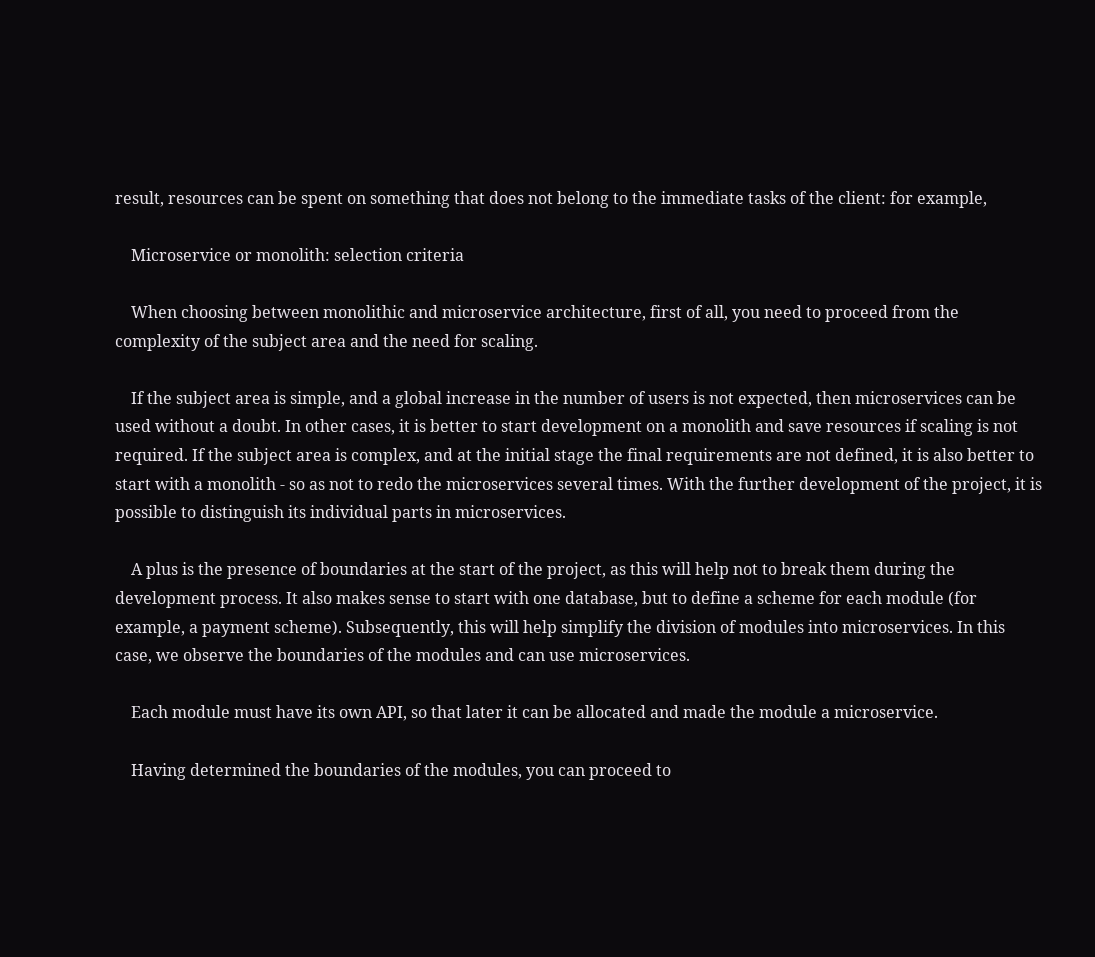result, resources can be spent on something that does not belong to the immediate tasks of the client: for example,

    Microservice or monolith: selection criteria

    When choosing between monolithic and microservice architecture, first of all, you need to proceed from the complexity of the subject area and the need for scaling.

    If the subject area is simple, and a global increase in the number of users is not expected, then microservices can be used without a doubt. In other cases, it is better to start development on a monolith and save resources if scaling is not required. If the subject area is complex, and at the initial stage the final requirements are not defined, it is also better to start with a monolith - so as not to redo the microservices several times. With the further development of the project, it is possible to distinguish its individual parts in microservices.

    A plus is the presence of boundaries at the start of the project, as this will help not to break them during the development process. It also makes sense to start with one database, but to define a scheme for each module (for example, a payment scheme). Subsequently, this will help simplify the division of modules into microservices. In this case, we observe the boundaries of the modules and can use microservices.

    Each module must have its own API, so that later it can be allocated and made the module a microservice.

    Having determined the boundaries of the modules, you can proceed to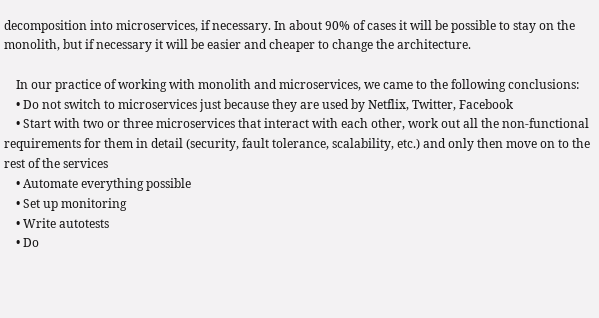decomposition into microservices, if necessary. In about 90% of cases it will be possible to stay on the monolith, but if necessary it will be easier and cheaper to change the architecture.

    In our practice of working with monolith and microservices, we came to the following conclusions:
    • Do not switch to microservices just because they are used by Netflix, Twitter, Facebook
    • Start with two or three microservices that interact with each other, work out all the non-functional requirements for them in detail (security, fault tolerance, scalability, etc.) and only then move on to the rest of the services
    • Automate everything possible
    • Set up monitoring
    • Write autotests
    • Do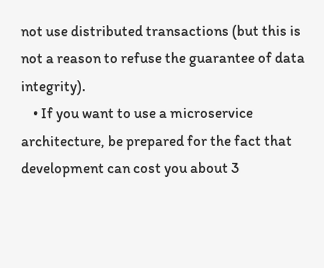not use distributed transactions (but this is not a reason to refuse the guarantee of data integrity).
    • If you want to use a microservice architecture, be prepared for the fact that development can cost you about 3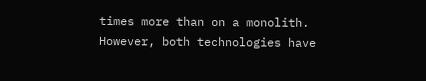times more than on a monolith. However, both technologies have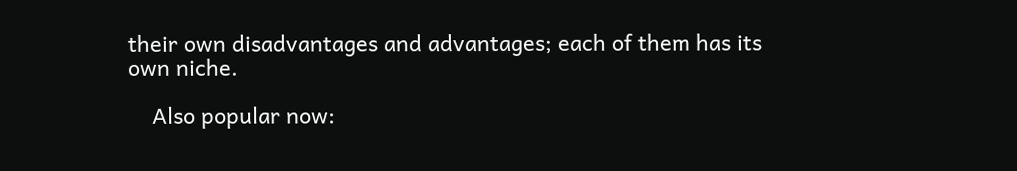their own disadvantages and advantages; each of them has its own niche.

    Also popular now: